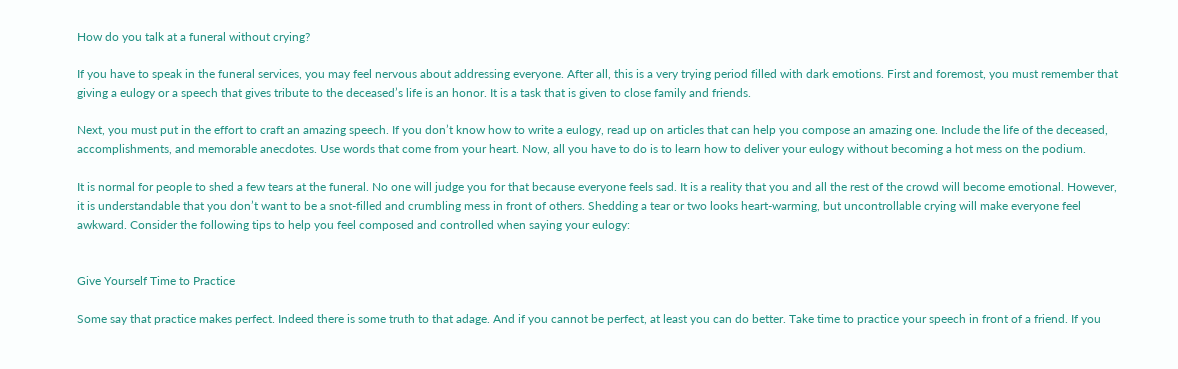How do you talk at a funeral without crying?

If you have to speak in the funeral services, you may feel nervous about addressing everyone. After all, this is a very trying period filled with dark emotions. First and foremost, you must remember that giving a eulogy or a speech that gives tribute to the deceased’s life is an honor. It is a task that is given to close family and friends.

Next, you must put in the effort to craft an amazing speech. If you don’t know how to write a eulogy, read up on articles that can help you compose an amazing one. Include the life of the deceased, accomplishments, and memorable anecdotes. Use words that come from your heart. Now, all you have to do is to learn how to deliver your eulogy without becoming a hot mess on the podium.

It is normal for people to shed a few tears at the funeral. No one will judge you for that because everyone feels sad. It is a reality that you and all the rest of the crowd will become emotional. However, it is understandable that you don’t want to be a snot-filled and crumbling mess in front of others. Shedding a tear or two looks heart-warming, but uncontrollable crying will make everyone feel awkward. Consider the following tips to help you feel composed and controlled when saying your eulogy:


Give Yourself Time to Practice

Some say that practice makes perfect. Indeed there is some truth to that adage. And if you cannot be perfect, at least you can do better. Take time to practice your speech in front of a friend. If you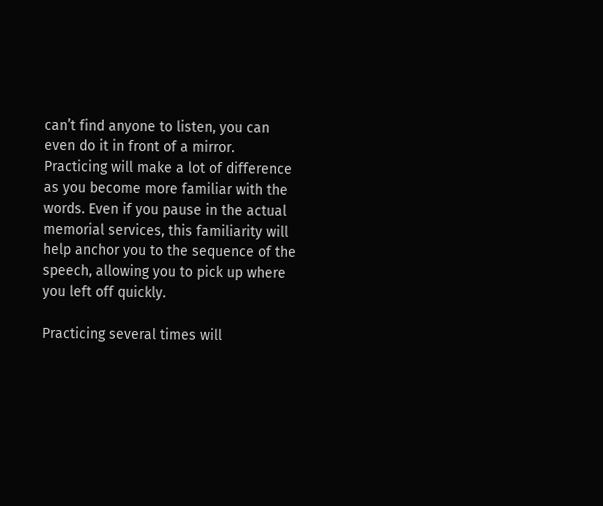can’t find anyone to listen, you can even do it in front of a mirror. Practicing will make a lot of difference as you become more familiar with the words. Even if you pause in the actual memorial services, this familiarity will help anchor you to the sequence of the speech, allowing you to pick up where you left off quickly.

Practicing several times will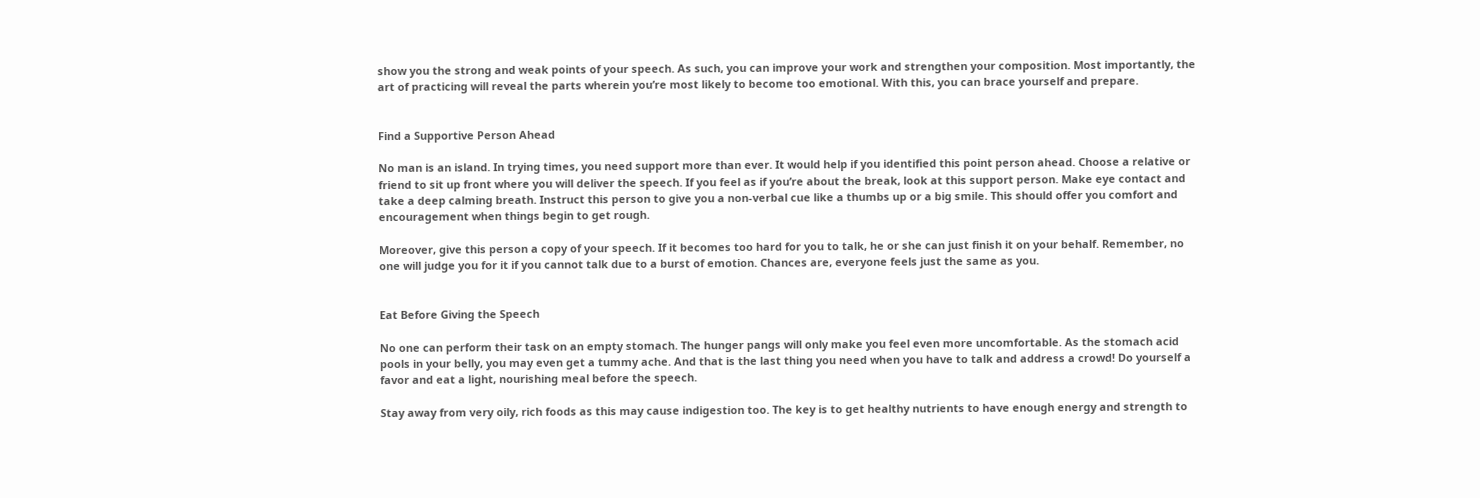show you the strong and weak points of your speech. As such, you can improve your work and strengthen your composition. Most importantly, the art of practicing will reveal the parts wherein you’re most likely to become too emotional. With this, you can brace yourself and prepare.


Find a Supportive Person Ahead

No man is an island. In trying times, you need support more than ever. It would help if you identified this point person ahead. Choose a relative or friend to sit up front where you will deliver the speech. If you feel as if you’re about the break, look at this support person. Make eye contact and take a deep calming breath. Instruct this person to give you a non-verbal cue like a thumbs up or a big smile. This should offer you comfort and encouragement when things begin to get rough.

Moreover, give this person a copy of your speech. If it becomes too hard for you to talk, he or she can just finish it on your behalf. Remember, no one will judge you for it if you cannot talk due to a burst of emotion. Chances are, everyone feels just the same as you.


Eat Before Giving the Speech

No one can perform their task on an empty stomach. The hunger pangs will only make you feel even more uncomfortable. As the stomach acid pools in your belly, you may even get a tummy ache. And that is the last thing you need when you have to talk and address a crowd! Do yourself a favor and eat a light, nourishing meal before the speech.

Stay away from very oily, rich foods as this may cause indigestion too. The key is to get healthy nutrients to have enough energy and strength to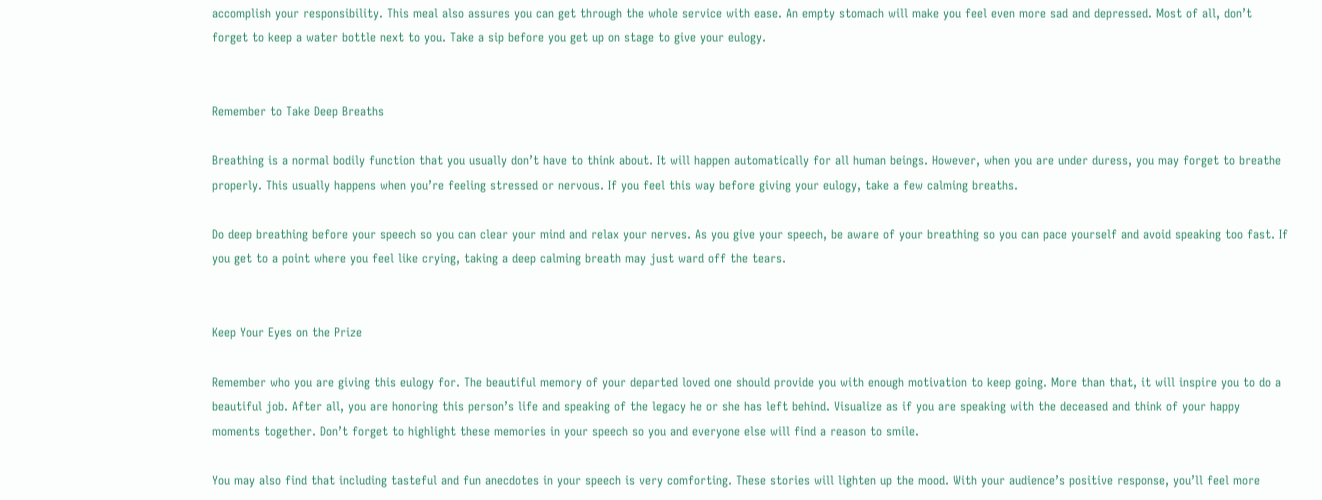accomplish your responsibility. This meal also assures you can get through the whole service with ease. An empty stomach will make you feel even more sad and depressed. Most of all, don’t forget to keep a water bottle next to you. Take a sip before you get up on stage to give your eulogy.


Remember to Take Deep Breaths

Breathing is a normal bodily function that you usually don’t have to think about. It will happen automatically for all human beings. However, when you are under duress, you may forget to breathe properly. This usually happens when you’re feeling stressed or nervous. If you feel this way before giving your eulogy, take a few calming breaths.

Do deep breathing before your speech so you can clear your mind and relax your nerves. As you give your speech, be aware of your breathing so you can pace yourself and avoid speaking too fast. If you get to a point where you feel like crying, taking a deep calming breath may just ward off the tears.


Keep Your Eyes on the Prize

Remember who you are giving this eulogy for. The beautiful memory of your departed loved one should provide you with enough motivation to keep going. More than that, it will inspire you to do a beautiful job. After all, you are honoring this person’s life and speaking of the legacy he or she has left behind. Visualize as if you are speaking with the deceased and think of your happy moments together. Don’t forget to highlight these memories in your speech so you and everyone else will find a reason to smile.

You may also find that including tasteful and fun anecdotes in your speech is very comforting. These stories will lighten up the mood. With your audience’s positive response, you’ll feel more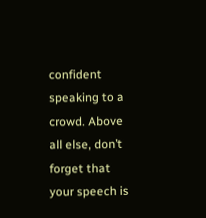confident speaking to a crowd. Above all else, don’t forget that your speech is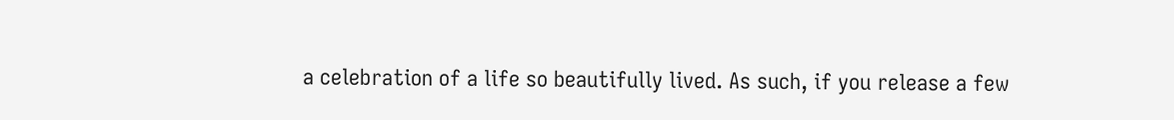a celebration of a life so beautifully lived. As such, if you release a few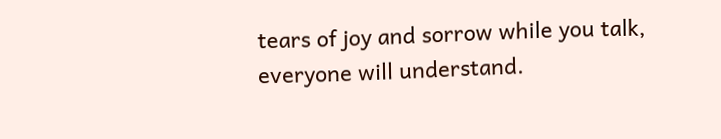tears of joy and sorrow while you talk, everyone will understand.